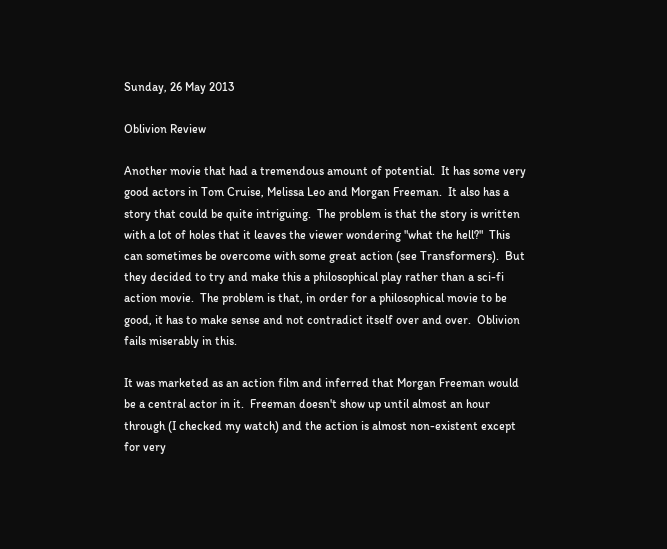Sunday, 26 May 2013

Oblivion Review

Another movie that had a tremendous amount of potential.  It has some very good actors in Tom Cruise, Melissa Leo and Morgan Freeman.  It also has a story that could be quite intriguing.  The problem is that the story is written with a lot of holes that it leaves the viewer wondering "what the hell?"  This can sometimes be overcome with some great action (see Transformers).  But they decided to try and make this a philosophical play rather than a sci-fi action movie.  The problem is that, in order for a philosophical movie to be good, it has to make sense and not contradict itself over and over.  Oblivion fails miserably in this.

It was marketed as an action film and inferred that Morgan Freeman would be a central actor in it.  Freeman doesn't show up until almost an hour through (I checked my watch) and the action is almost non-existent except for very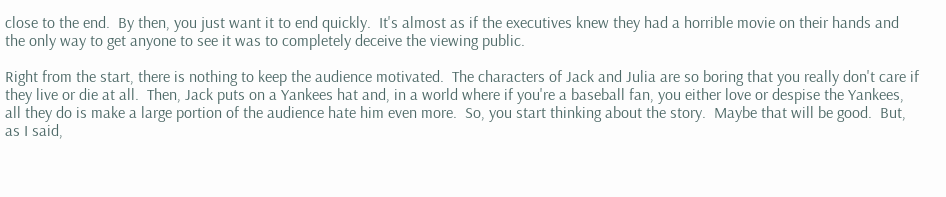close to the end.  By then, you just want it to end quickly.  It's almost as if the executives knew they had a horrible movie on their hands and the only way to get anyone to see it was to completely deceive the viewing public.

Right from the start, there is nothing to keep the audience motivated.  The characters of Jack and Julia are so boring that you really don't care if they live or die at all.  Then, Jack puts on a Yankees hat and, in a world where if you're a baseball fan, you either love or despise the Yankees, all they do is make a large portion of the audience hate him even more.  So, you start thinking about the story.  Maybe that will be good.  But, as I said,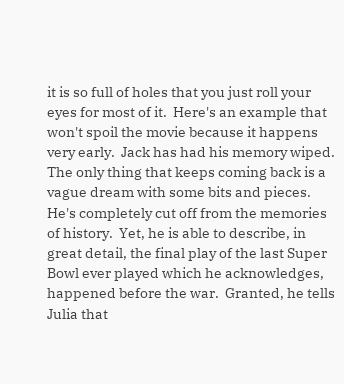it is so full of holes that you just roll your eyes for most of it.  Here's an example that won't spoil the movie because it happens very early.  Jack has had his memory wiped.  The only thing that keeps coming back is a vague dream with some bits and pieces.  He's completely cut off from the memories of history.  Yet, he is able to describe, in great detail, the final play of the last Super Bowl ever played which he acknowledges, happened before the war.  Granted, he tells Julia that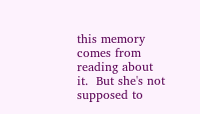this memory comes from reading about it.  But she's not supposed to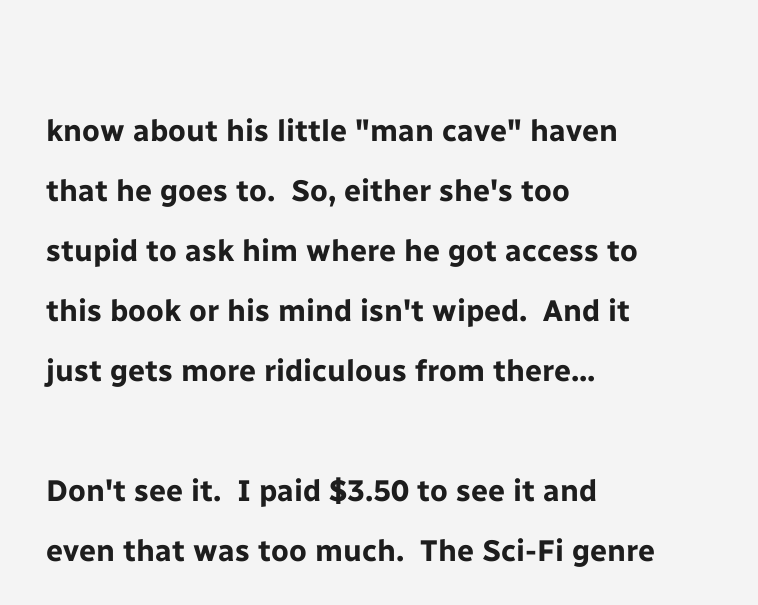know about his little "man cave" haven that he goes to.  So, either she's too stupid to ask him where he got access to this book or his mind isn't wiped.  And it just gets more ridiculous from there...

Don't see it.  I paid $3.50 to see it and even that was too much.  The Sci-Fi genre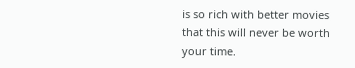is so rich with better movies that this will never be worth your time.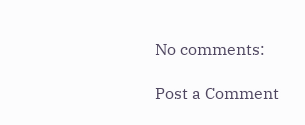No comments:

Post a Comment